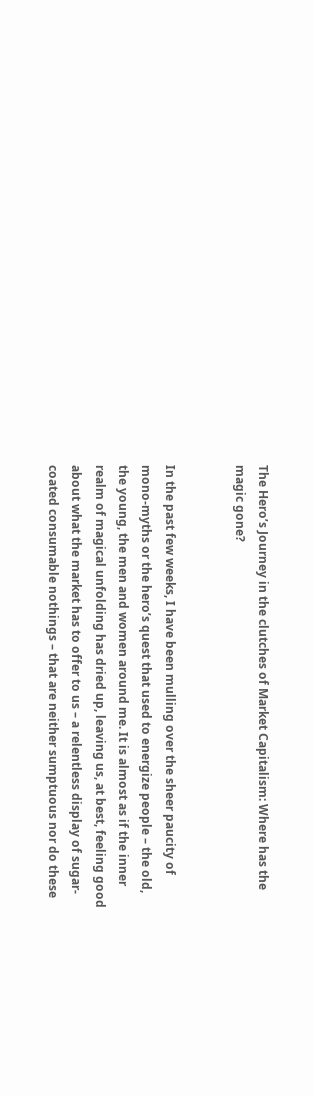The Hero’s Journey in the clutches of Market Capitalism: Where has the magic gone?


In the past few weeks, I have been mulling over the sheer paucity of mono-myths or the hero’s quest that used to energize people – the old, the young, the men and women around me. It is almost as if the inner realm of magical unfolding has dried up, leaving us, at best, feeling good about what the market has to offer to us – a relentless display of sugar-coated consumable nothings – that are neither sumptuous nor do these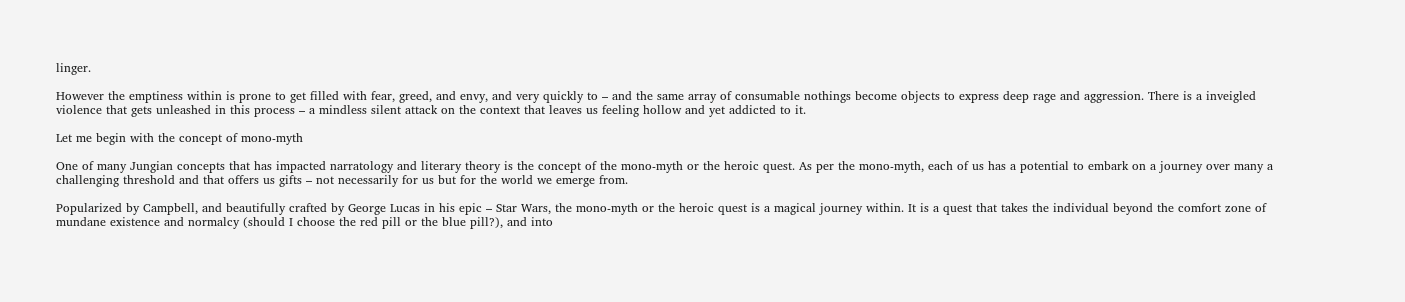linger.

However the emptiness within is prone to get filled with fear, greed, and envy, and very quickly to – and the same array of consumable nothings become objects to express deep rage and aggression. There is a inveigled violence that gets unleashed in this process – a mindless silent attack on the context that leaves us feeling hollow and yet addicted to it.

Let me begin with the concept of mono-myth

One of many Jungian concepts that has impacted narratology and literary theory is the concept of the mono-myth or the heroic quest. As per the mono-myth, each of us has a potential to embark on a journey over many a challenging threshold and that offers us gifts – not necessarily for us but for the world we emerge from.

Popularized by Campbell, and beautifully crafted by George Lucas in his epic – Star Wars, the mono-myth or the heroic quest is a magical journey within. It is a quest that takes the individual beyond the comfort zone of mundane existence and normalcy (should I choose the red pill or the blue pill?), and into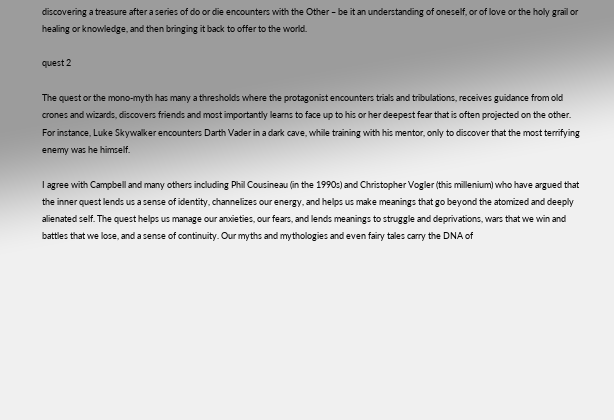discovering a treasure after a series of do or die encounters with the Other – be it an understanding of oneself, or of love or the holy grail or healing or knowledge, and then bringing it back to offer to the world.

quest 2

The quest or the mono-myth has many a thresholds where the protagonist encounters trials and tribulations, receives guidance from old crones and wizards, discovers friends and most importantly learns to face up to his or her deepest fear that is often projected on the other. For instance, Luke Skywalker encounters Darth Vader in a dark cave, while training with his mentor, only to discover that the most terrifying enemy was he himself.

I agree with Campbell and many others including Phil Cousineau (in the 1990s) and Christopher Vogler (this millenium) who have argued that the inner quest lends us a sense of identity, channelizes our energy, and helps us make meanings that go beyond the atomized and deeply alienated self. The quest helps us manage our anxieties, our fears, and lends meanings to struggle and deprivations, wars that we win and battles that we lose, and a sense of continuity. Our myths and mythologies and even fairy tales carry the DNA of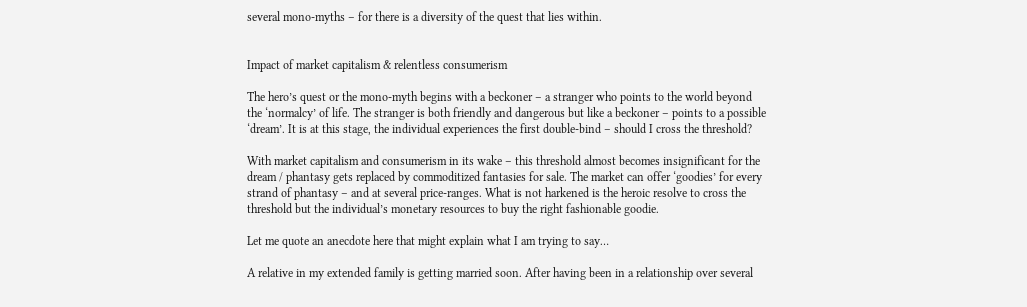several mono-myths – for there is a diversity of the quest that lies within.


Impact of market capitalism & relentless consumerism

The hero’s quest or the mono-myth begins with a beckoner – a stranger who points to the world beyond the ‘normalcy’ of life. The stranger is both friendly and dangerous but like a beckoner – points to a possible ‘dream’. It is at this stage, the individual experiences the first double-bind – should I cross the threshold?

With market capitalism and consumerism in its wake – this threshold almost becomes insignificant for the dream / phantasy gets replaced by commoditized fantasies for sale. The market can offer ‘goodies’ for every strand of phantasy – and at several price-ranges. What is not harkened is the heroic resolve to cross the threshold but the individual’s monetary resources to buy the right fashionable goodie.

Let me quote an anecdote here that might explain what I am trying to say…

A relative in my extended family is getting married soon. After having been in a relationship over several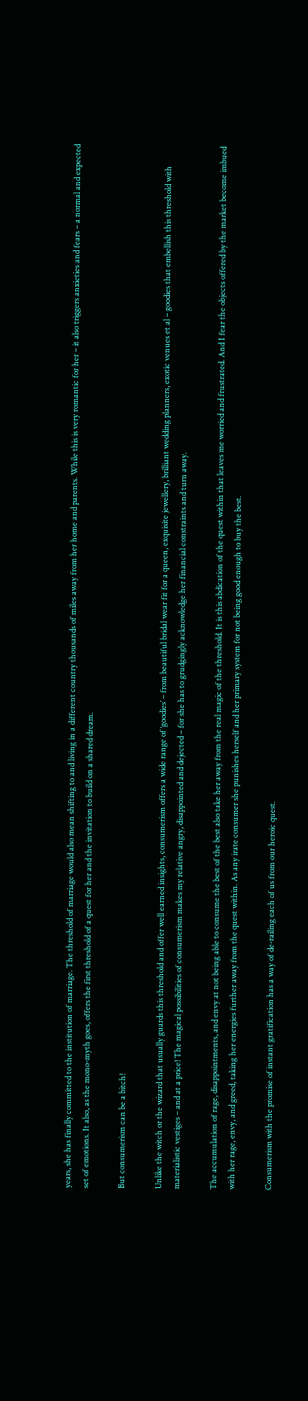years, she has finally committed to the institution of marriage. The threshold of marriage would also mean shifting to and living in a different country thousands of miles away from her home and parents. While this is very romantic for her – it also triggers anxieties and fears – a normal and expected set of emotions. It also, as the mono-myth goes, offers the first threshold of a quest for her and the invitation to build on a shared dream.

But consumerism can be a bitch!

Unlike the witch or the wizard that usually guards this threshold and offer well earned insights, consumerism offers a wide range of ‘goodies’ – from beautiful bridal wear fit for a queen, exquisite jewellery, brilliant wedding planners, exotic venues et al – goodies that embellish this threshold with materialistic vestiges – and at a price! The magical possibilities of consumerism makes my relative angry, disappointed and dejected – for she has to grudgingly acknowledge her financial constraints and turn away.

The accumulation of rage, disappointments, and envy at not being able to consume the best of the best also take her away from the real magic of the threshold. It is this abdication of the quest within that leaves me worried and frustrated. And I fear the objects offered by the market become imbued with her rage, envy, and greed, taking her energies further away from the quest within. As any irate consumer she punishes herself and her primary system for not being good enough to buy the best.

Consumerism with the promise of instant gratification has a way of de-railing each of us from our heroic quest.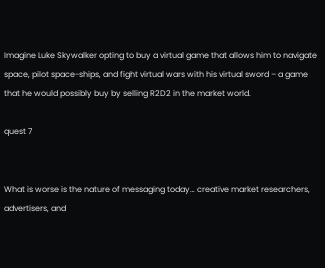Imagine Luke Skywalker opting to buy a virtual game that allows him to navigate space, pilot space-ships, and fight virtual wars with his virtual sword – a game that he would possibly buy by selling R2D2 in the market world.

quest 7


What is worse is the nature of messaging today… creative market researchers, advertisers, and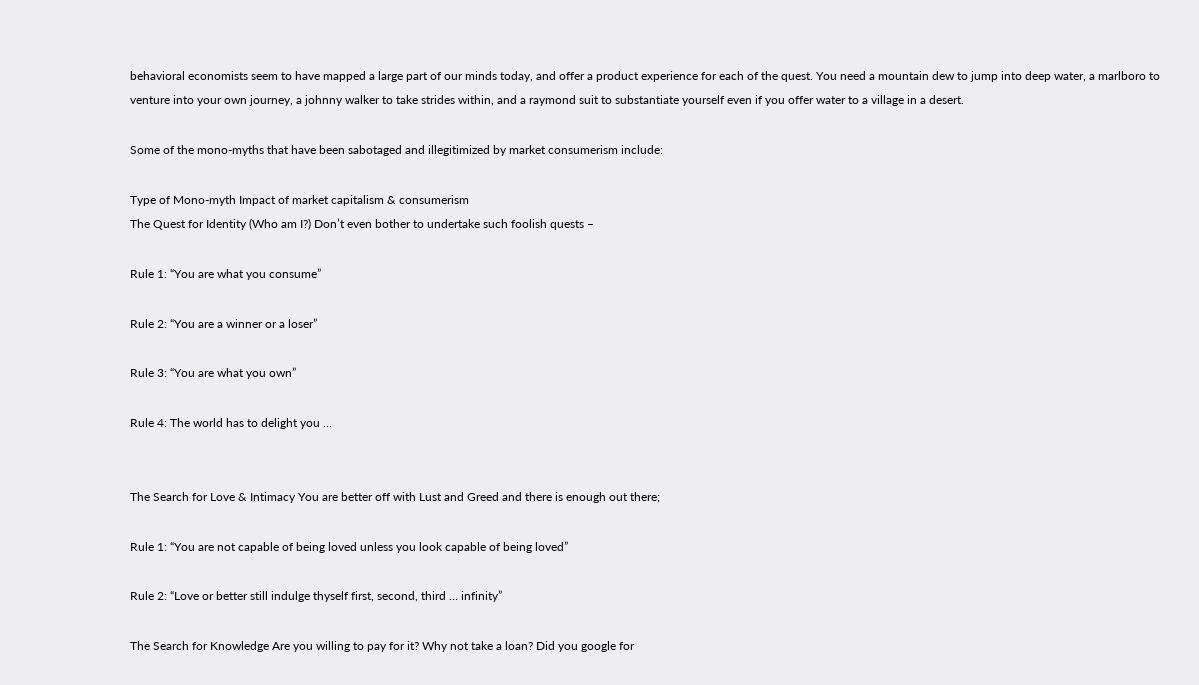behavioral economists seem to have mapped a large part of our minds today, and offer a product experience for each of the quest. You need a mountain dew to jump into deep water, a marlboro to venture into your own journey, a johnny walker to take strides within, and a raymond suit to substantiate yourself even if you offer water to a village in a desert.

Some of the mono-myths that have been sabotaged and illegitimized by market consumerism include:

Type of Mono-myth Impact of market capitalism & consumerism
The Quest for Identity (Who am I?) Don’t even bother to undertake such foolish quests –

Rule 1: “You are what you consume”

Rule 2: “You are a winner or a loser”

Rule 3: “You are what you own”

Rule 4: The world has to delight you …


The Search for Love & Intimacy You are better off with Lust and Greed and there is enough out there;

Rule 1: “You are not capable of being loved unless you look capable of being loved”

Rule 2: “Love or better still indulge thyself first, second, third … infinity”

The Search for Knowledge Are you willing to pay for it? Why not take a loan? Did you google for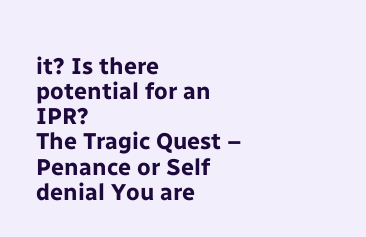it? Is there potential for an IPR?
The Tragic Quest – Penance or Self denial You are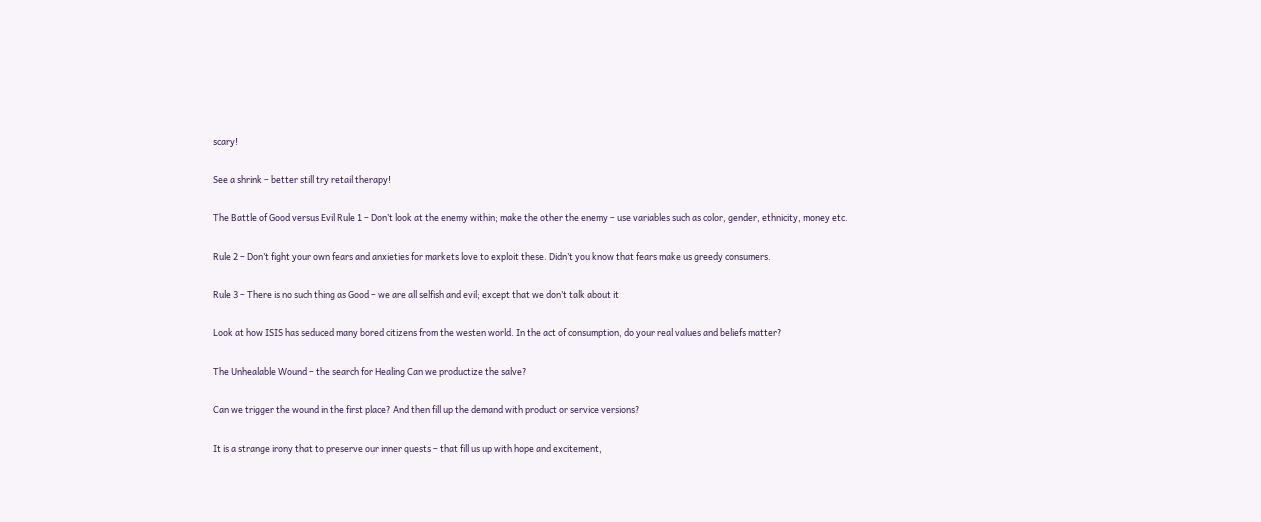scary!

See a shrink – better still try retail therapy!

The Battle of Good versus Evil Rule 1 – Don’t look at the enemy within; make the other the enemy – use variables such as color, gender, ethnicity, money etc.

Rule 2 – Don’t fight your own fears and anxieties for markets love to exploit these. Didn’t you know that fears make us greedy consumers.

Rule 3 – There is no such thing as Good – we are all selfish and evil; except that we don’t talk about it

Look at how ISIS has seduced many bored citizens from the westen world. In the act of consumption, do your real values and beliefs matter?

The Unhealable Wound – the search for Healing Can we productize the salve?

Can we trigger the wound in the first place? And then fill up the demand with product or service versions?

It is a strange irony that to preserve our inner quests – that fill us up with hope and excitement,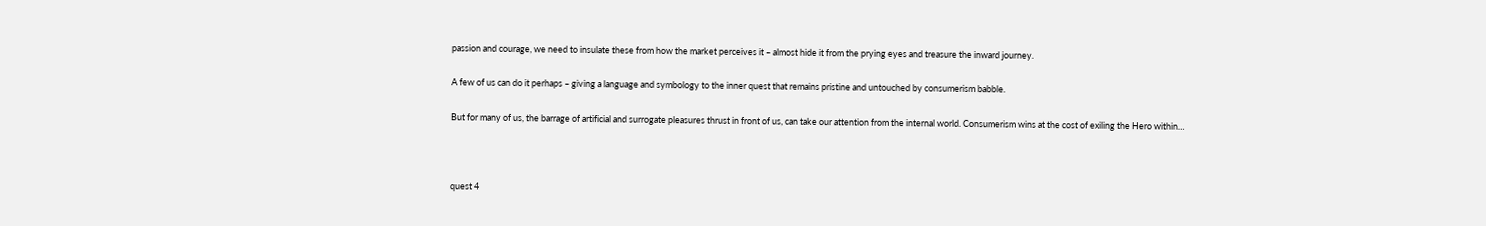passion and courage, we need to insulate these from how the market perceives it – almost hide it from the prying eyes and treasure the inward journey.

A few of us can do it perhaps – giving a language and symbology to the inner quest that remains pristine and untouched by consumerism babble.

But for many of us, the barrage of artificial and surrogate pleasures thrust in front of us, can take our attention from the internal world. Consumerism wins at the cost of exiling the Hero within…



quest 4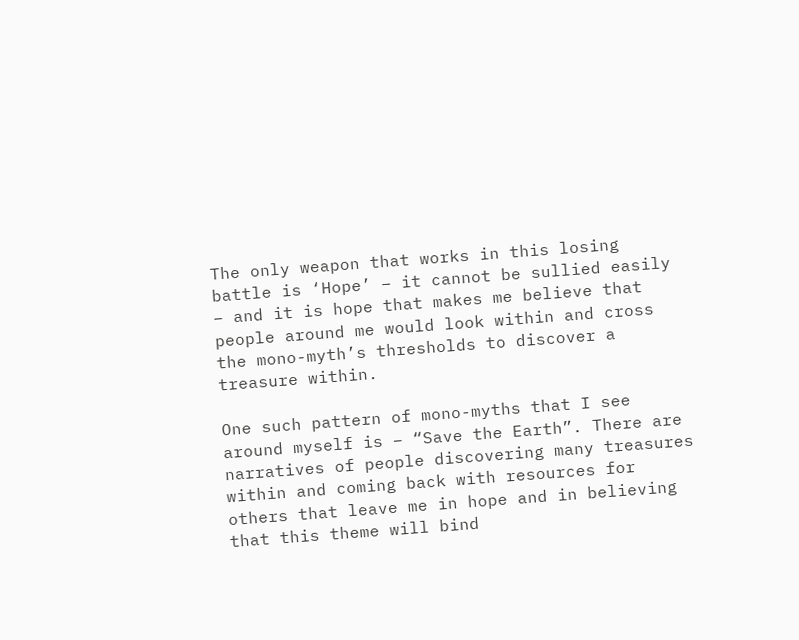The only weapon that works in this losing battle is ‘Hope’ – it cannot be sullied easily – and it is hope that makes me believe that people around me would look within and cross the mono-myth’s thresholds to discover a treasure within.

One such pattern of mono-myths that I see around myself is – “Save the Earth”. There are narratives of people discovering many treasures within and coming back with resources for others that leave me in hope and in believing that this theme will bind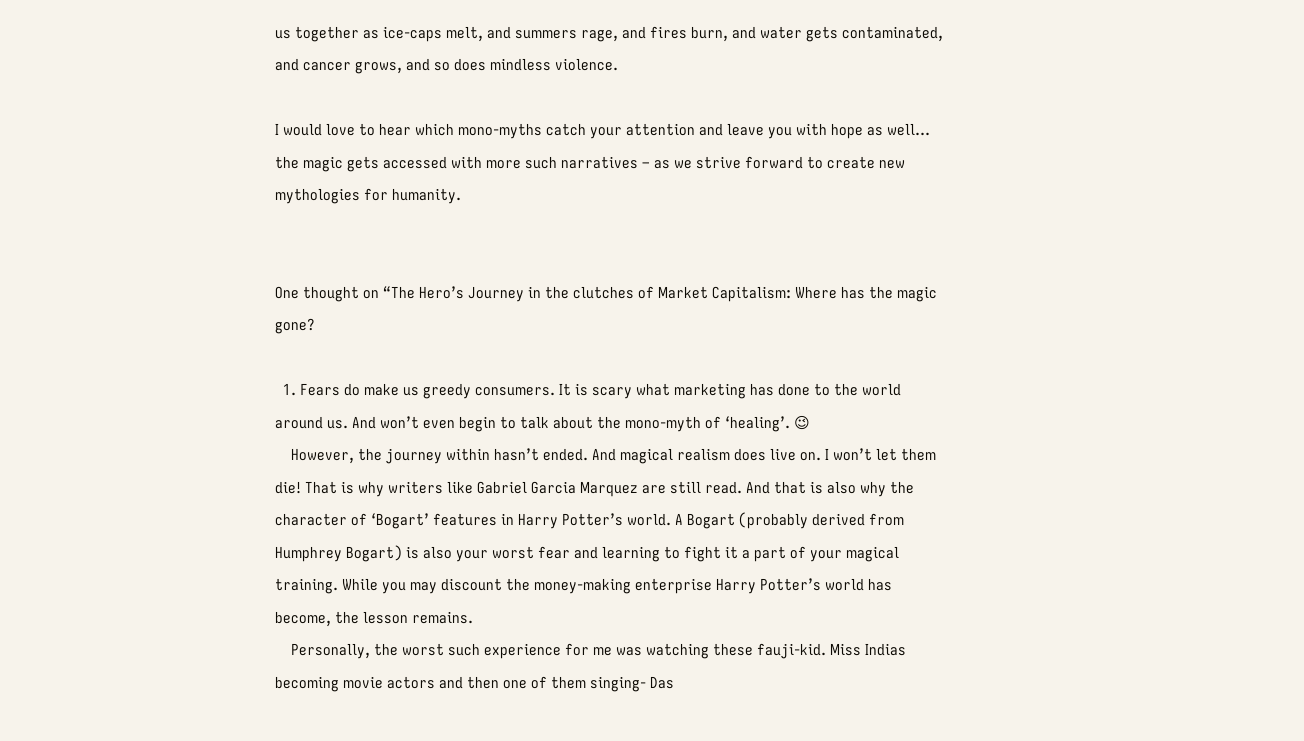us together as ice-caps melt, and summers rage, and fires burn, and water gets contaminated, and cancer grows, and so does mindless violence.

I would love to hear which mono-myths catch your attention and leave you with hope as well… the magic gets accessed with more such narratives – as we strive forward to create new mythologies for humanity.


One thought on “The Hero’s Journey in the clutches of Market Capitalism: Where has the magic gone?

  1. Fears do make us greedy consumers. It is scary what marketing has done to the world around us. And won’t even begin to talk about the mono-myth of ‘healing’. 😉
    However, the journey within hasn’t ended. And magical realism does live on. I won’t let them die! That is why writers like Gabriel Garcia Marquez are still read. And that is also why the character of ‘Bogart’ features in Harry Potter’s world. A Bogart (probably derived from Humphrey Bogart) is also your worst fear and learning to fight it a part of your magical training. While you may discount the money-making enterprise Harry Potter’s world has become, the lesson remains.
    Personally, the worst such experience for me was watching these fauji-kid. Miss Indias becoming movie actors and then one of them singing- Das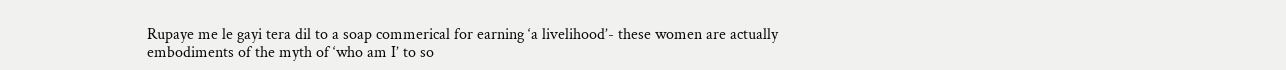Rupaye me le gayi tera dil to a soap commerical for earning ‘a livelihood’- these women are actually embodiments of the myth of ‘who am I’ to so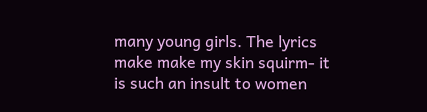many young girls. The lyrics make make my skin squirm- it is such an insult to women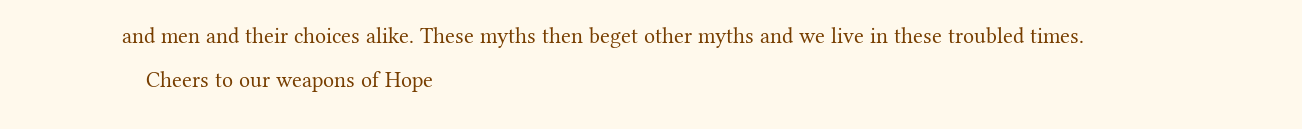and men and their choices alike. These myths then beget other myths and we live in these troubled times.
    Cheers to our weapons of Hope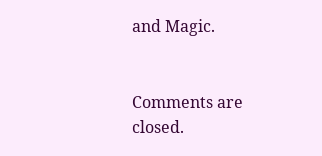and Magic.


Comments are closed.